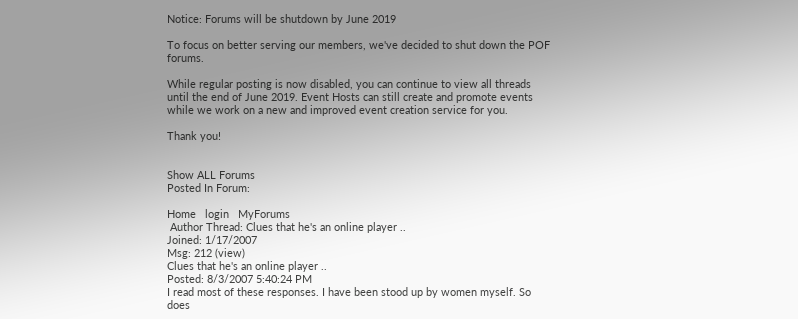Notice: Forums will be shutdown by June 2019

To focus on better serving our members, we've decided to shut down the POF forums.

While regular posting is now disabled, you can continue to view all threads until the end of June 2019. Event Hosts can still create and promote events while we work on a new and improved event creation service for you.

Thank you!


Show ALL Forums
Posted In Forum:

Home   login   MyForums
 Author Thread: Clues that he's an online player ..
Joined: 1/17/2007
Msg: 212 (view)
Clues that he's an online player ..
Posted: 8/3/2007 5:40:24 PM
I read most of these responses. I have been stood up by women myself. So does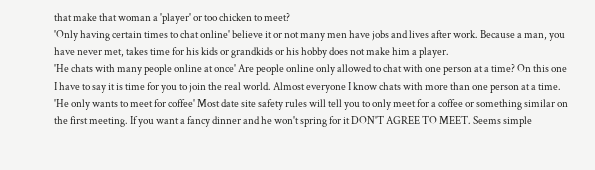that make that woman a 'player' or too chicken to meet?
'Only having certain times to chat online' believe it or not many men have jobs and lives after work. Because a man, you have never met, takes time for his kids or grandkids or his hobby does not make him a player.
'He chats with many people online at once' Are people online only allowed to chat with one person at a time? On this one I have to say it is time for you to join the real world. Almost everyone I know chats with more than one person at a time.
'He only wants to meet for coffee' Most date site safety rules will tell you to only meet for a coffee or something similar on the first meeting. If you want a fancy dinner and he won't spring for it DON'T AGREE TO MEET. Seems simple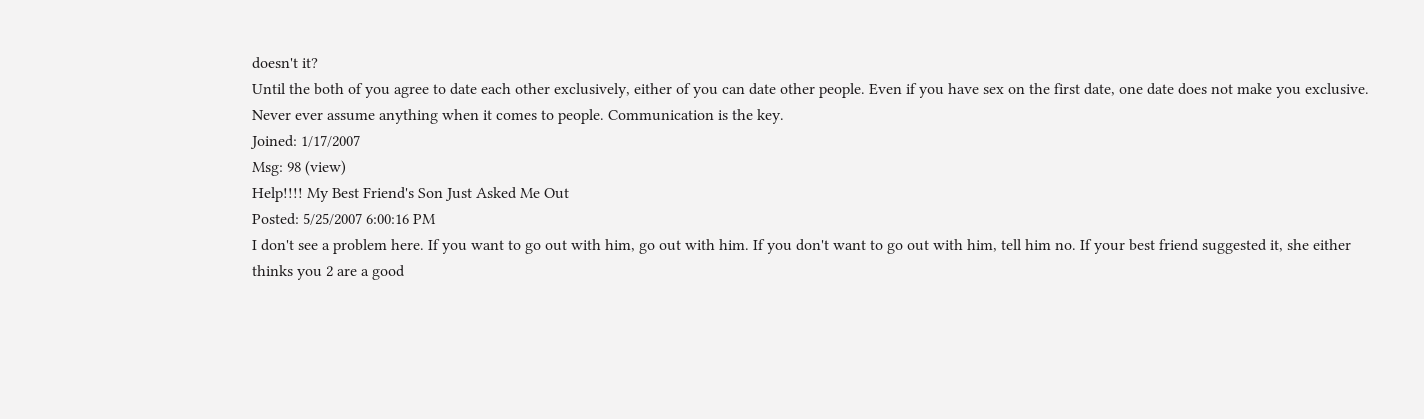doesn't it?
Until the both of you agree to date each other exclusively, either of you can date other people. Even if you have sex on the first date, one date does not make you exclusive. Never ever assume anything when it comes to people. Communication is the key.
Joined: 1/17/2007
Msg: 98 (view)
Help!!!! My Best Friend's Son Just Asked Me Out
Posted: 5/25/2007 6:00:16 PM
I don't see a problem here. If you want to go out with him, go out with him. If you don't want to go out with him, tell him no. If your best friend suggested it, she either thinks you 2 are a good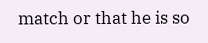match or that he is so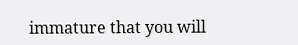immature that you will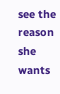see the reason she wants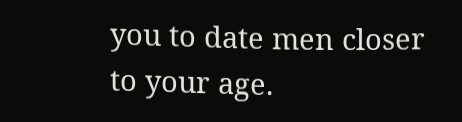you to date men closer to your age.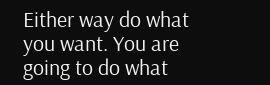Either way do what you want. You are going to do what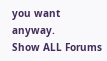you want anyway.
Show ALL Forums